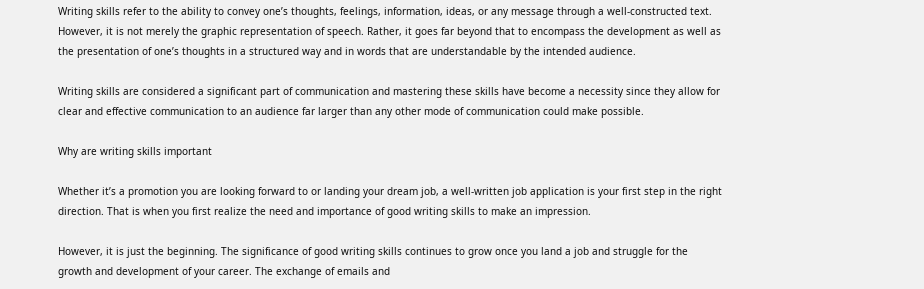Writing skills refer to the ability to convey one’s thoughts, feelings, information, ideas, or any message through a well-constructed text. However, it is not merely the graphic representation of speech. Rather, it goes far beyond that to encompass the development as well as the presentation of one’s thoughts in a structured way and in words that are understandable by the intended audience.

Writing skills are considered a significant part of communication and mastering these skills have become a necessity since they allow for clear and effective communication to an audience far larger than any other mode of communication could make possible.

Why are writing skills important

Whether it’s a promotion you are looking forward to or landing your dream job, a well-written job application is your first step in the right direction. That is when you first realize the need and importance of good writing skills to make an impression.

However, it is just the beginning. The significance of good writing skills continues to grow once you land a job and struggle for the growth and development of your career. The exchange of emails and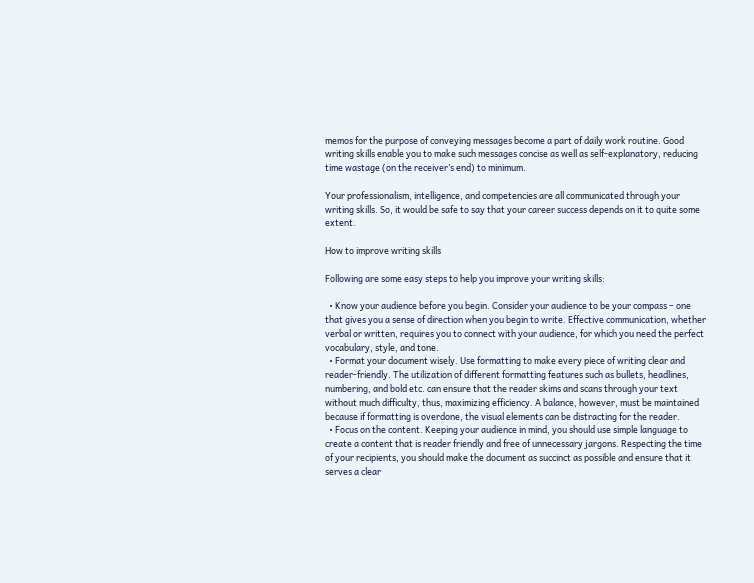memos for the purpose of conveying messages become a part of daily work routine. Good writing skills enable you to make such messages concise as well as self-explanatory, reducing time wastage (on the receiver’s end) to minimum.

Your professionalism, intelligence, and competencies are all communicated through your writing skills. So, it would be safe to say that your career success depends on it to quite some extent.

How to improve writing skills

Following are some easy steps to help you improve your writing skills:

  • Know your audience before you begin. Consider your audience to be your compass – one that gives you a sense of direction when you begin to write. Effective communication, whether verbal or written, requires you to connect with your audience, for which you need the perfect vocabulary, style, and tone.
  • Format your document wisely. Use formatting to make every piece of writing clear and reader-friendly. The utilization of different formatting features such as bullets, headlines, numbering, and bold etc. can ensure that the reader skims and scans through your text without much difficulty, thus, maximizing efficiency. A balance, however, must be maintained because if formatting is overdone, the visual elements can be distracting for the reader.
  • Focus on the content. Keeping your audience in mind, you should use simple language to create a content that is reader friendly and free of unnecessary jargons. Respecting the time of your recipients, you should make the document as succinct as possible and ensure that it serves a clear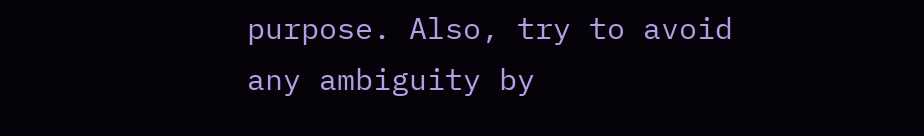purpose. Also, try to avoid any ambiguity by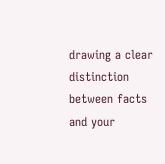drawing a clear distinction between facts and your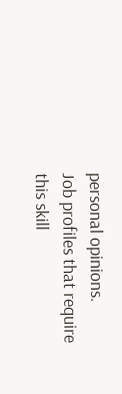personal opinions.
Job profiles that require this skill